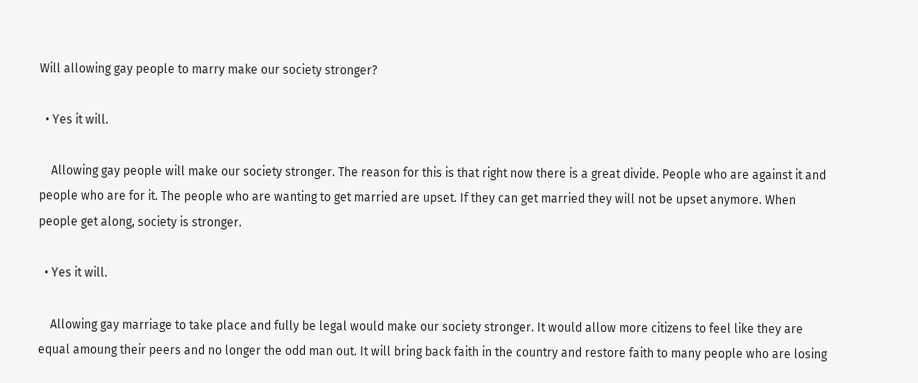Will allowing gay people to marry make our society stronger?

  • Yes it will.

    Allowing gay people will make our society stronger. The reason for this is that right now there is a great divide. People who are against it and people who are for it. The people who are wanting to get married are upset. If they can get married they will not be upset anymore. When people get along, society is stronger.

  • Yes it will.

    Allowing gay marriage to take place and fully be legal would make our society stronger. It would allow more citizens to feel like they are equal amoung their peers and no longer the odd man out. It will bring back faith in the country and restore faith to many people who are losing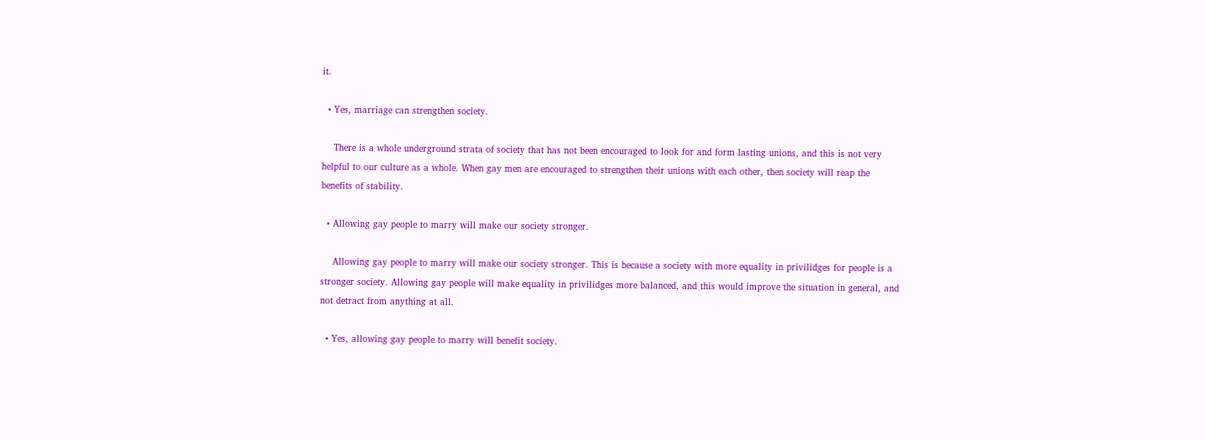it.

  • Yes, marriage can strengthen society.

    There is a whole underground strata of society that has not been encouraged to look for and form lasting unions, and this is not very helpful to our culture as a whole. When gay men are encouraged to strengthen their unions with each other, then society will reap the benefits of stability.

  • Allowing gay people to marry will make our society stronger.

    Allowing gay people to marry will make our society stronger. This is because a society with more equality in privilidges for people is a stronger society. Allowing gay people will make equality in privilidges more balanced, and this would improve the situation in general, and not detract from anything at all.

  • Yes, allowing gay people to marry will benefit society.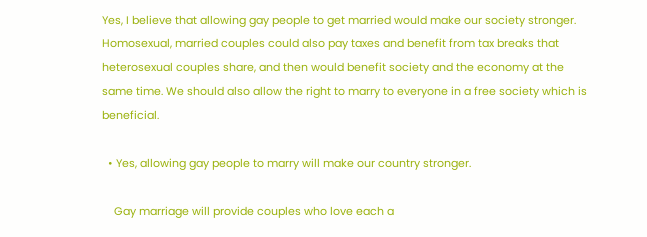Yes, I believe that allowing gay people to get married would make our society stronger. Homosexual, married couples could also pay taxes and benefit from tax breaks that heterosexual couples share, and then would benefit society and the economy at the same time. We should also allow the right to marry to everyone in a free society which is beneficial.

  • Yes, allowing gay people to marry will make our country stronger.

    Gay marriage will provide couples who love each a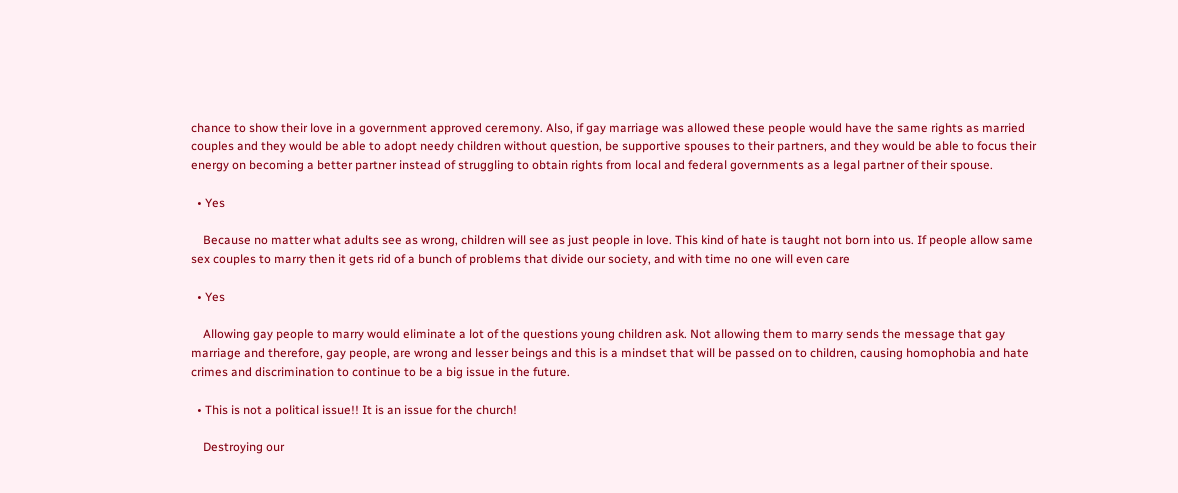chance to show their love in a government approved ceremony. Also, if gay marriage was allowed these people would have the same rights as married couples and they would be able to adopt needy children without question, be supportive spouses to their partners, and they would be able to focus their energy on becoming a better partner instead of struggling to obtain rights from local and federal governments as a legal partner of their spouse.

  • Yes

    Because no matter what adults see as wrong, children will see as just people in love. This kind of hate is taught not born into us. If people allow same sex couples to marry then it gets rid of a bunch of problems that divide our society, and with time no one will even care

  • Yes

    Allowing gay people to marry would eliminate a lot of the questions young children ask. Not allowing them to marry sends the message that gay marriage and therefore, gay people, are wrong and lesser beings and this is a mindset that will be passed on to children, causing homophobia and hate crimes and discrimination to continue to be a big issue in the future.

  • This is not a political issue!! It is an issue for the church!

    Destroying our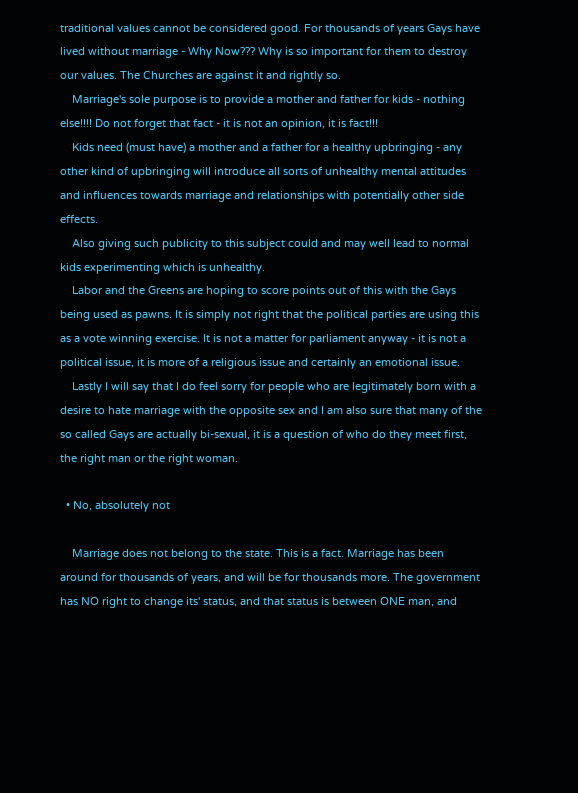traditional values cannot be considered good. For thousands of years Gays have lived without marriage - Why Now??? Why is so important for them to destroy our values. The Churches are against it and rightly so.
    Marriage's sole purpose is to provide a mother and father for kids - nothing else!!!! Do not forget that fact - it is not an opinion, it is fact!!!
    Kids need (must have) a mother and a father for a healthy upbringing - any other kind of upbringing will introduce all sorts of unhealthy mental attitudes and influences towards marriage and relationships with potentially other side effects.
    Also giving such publicity to this subject could and may well lead to normal kids experimenting which is unhealthy.
    Labor and the Greens are hoping to score points out of this with the Gays being used as pawns. It is simply not right that the political parties are using this as a vote winning exercise. It is not a matter for parliament anyway - it is not a political issue, it is more of a religious issue and certainly an emotional issue.
    Lastly I will say that I do feel sorry for people who are legitimately born with a desire to hate marriage with the opposite sex and I am also sure that many of the so called Gays are actually bi-sexual, it is a question of who do they meet first, the right man or the right woman.

  • No, absolutely not

    Marriage does not belong to the state. This is a fact. Marriage has been around for thousands of years, and will be for thousands more. The government has NO right to change its' status, and that status is between ONE man, and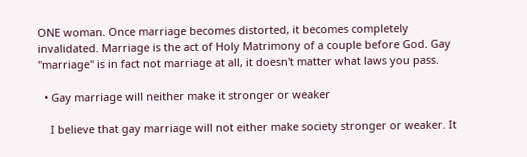ONE woman. Once marriage becomes distorted, it becomes completely invalidated. Marriage is the act of Holy Matrimony of a couple before God. Gay "marriage" is in fact not marriage at all, it doesn't matter what laws you pass.

  • Gay marriage will neither make it stronger or weaker

    I believe that gay marriage will not either make society stronger or weaker. It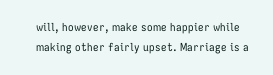will, however, make some happier while making other fairly upset. Marriage is a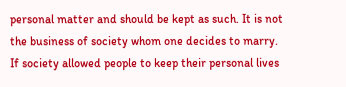personal matter and should be kept as such. It is not the business of society whom one decides to marry. If society allowed people to keep their personal lives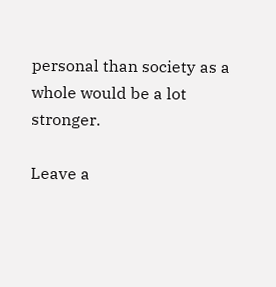personal than society as a whole would be a lot stronger.

Leave a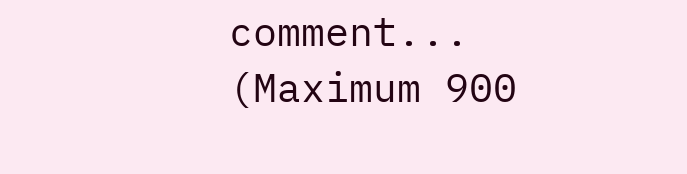comment...
(Maximum 900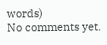words)
No comments yet.